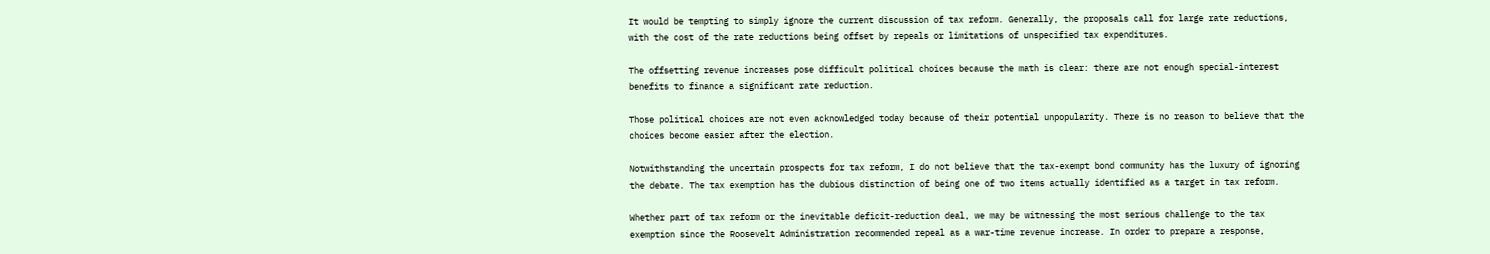It would be tempting to simply ignore the current discussion of tax reform. Generally, the proposals call for large rate reductions, with the cost of the rate reductions being offset by repeals or limitations of unspecified tax expenditures.

The offsetting revenue increases pose difficult political choices because the math is clear: there are not enough special-interest benefits to finance a significant rate reduction.

Those political choices are not even acknowledged today because of their potential unpopularity. There is no reason to believe that the choices become easier after the election.

Notwithstanding the uncertain prospects for tax reform, I do not believe that the tax-exempt bond community has the luxury of ignoring the debate. The tax exemption has the dubious distinction of being one of two items actually identified as a target in tax reform.

Whether part of tax reform or the inevitable deficit-reduction deal, we may be witnessing the most serious challenge to the tax exemption since the Roosevelt Administration recommended repeal as a war-time revenue increase. In order to prepare a response,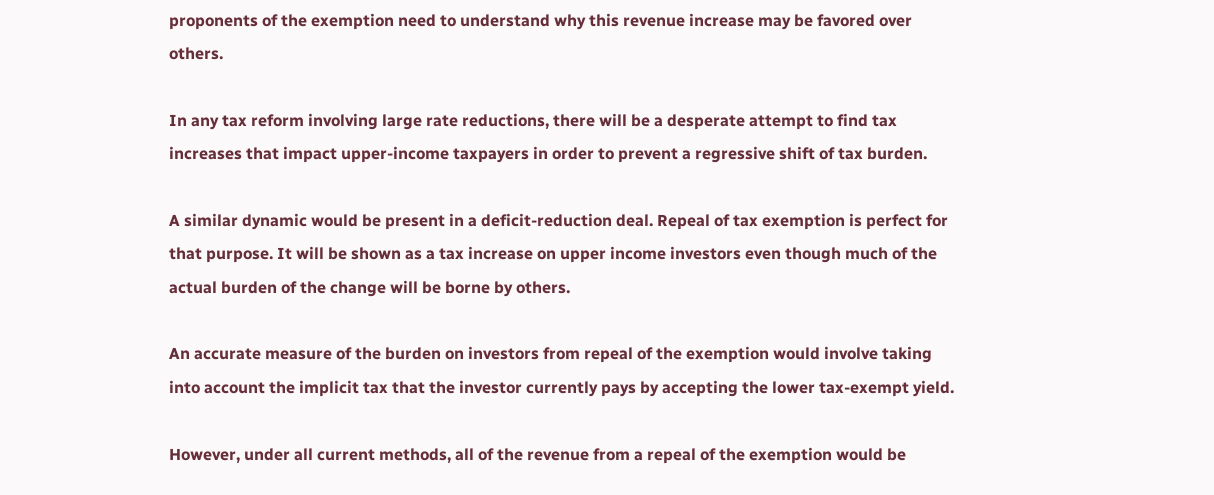proponents of the exemption need to understand why this revenue increase may be favored over others.

In any tax reform involving large rate reductions, there will be a desperate attempt to find tax increases that impact upper-income taxpayers in order to prevent a regressive shift of tax burden.

A similar dynamic would be present in a deficit-reduction deal. Repeal of tax exemption is perfect for that purpose. It will be shown as a tax increase on upper income investors even though much of the actual burden of the change will be borne by others.

An accurate measure of the burden on investors from repeal of the exemption would involve taking into account the implicit tax that the investor currently pays by accepting the lower tax-exempt yield.

However, under all current methods, all of the revenue from a repeal of the exemption would be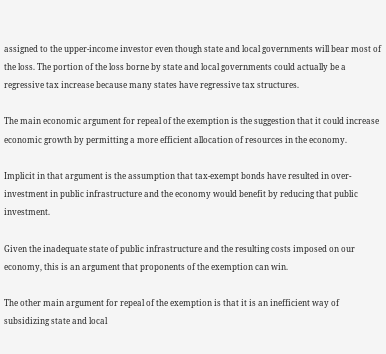assigned to the upper-income investor even though state and local governments will bear most of the loss. The portion of the loss borne by state and local governments could actually be a regressive tax increase because many states have regressive tax structures.

The main economic argument for repeal of the exemption is the suggestion that it could increase economic growth by permitting a more efficient allocation of resources in the economy.

Implicit in that argument is the assumption that tax-exempt bonds have resulted in over-investment in public infrastructure and the economy would benefit by reducing that public investment.

Given the inadequate state of public infrastructure and the resulting costs imposed on our economy, this is an argument that proponents of the exemption can win.

The other main argument for repeal of the exemption is that it is an inefficient way of subsidizing state and local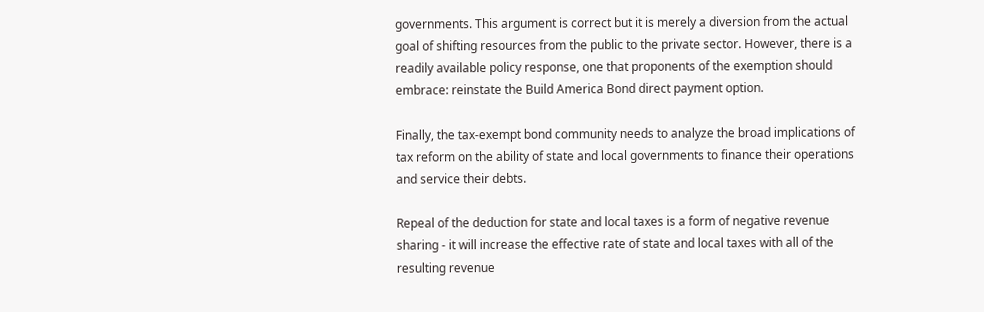governments. This argument is correct but it is merely a diversion from the actual goal of shifting resources from the public to the private sector. However, there is a readily available policy response, one that proponents of the exemption should embrace: reinstate the Build America Bond direct payment option.

Finally, the tax-exempt bond community needs to analyze the broad implications of tax reform on the ability of state and local governments to finance their operations and service their debts.

Repeal of the deduction for state and local taxes is a form of negative revenue sharing - it will increase the effective rate of state and local taxes with all of the resulting revenue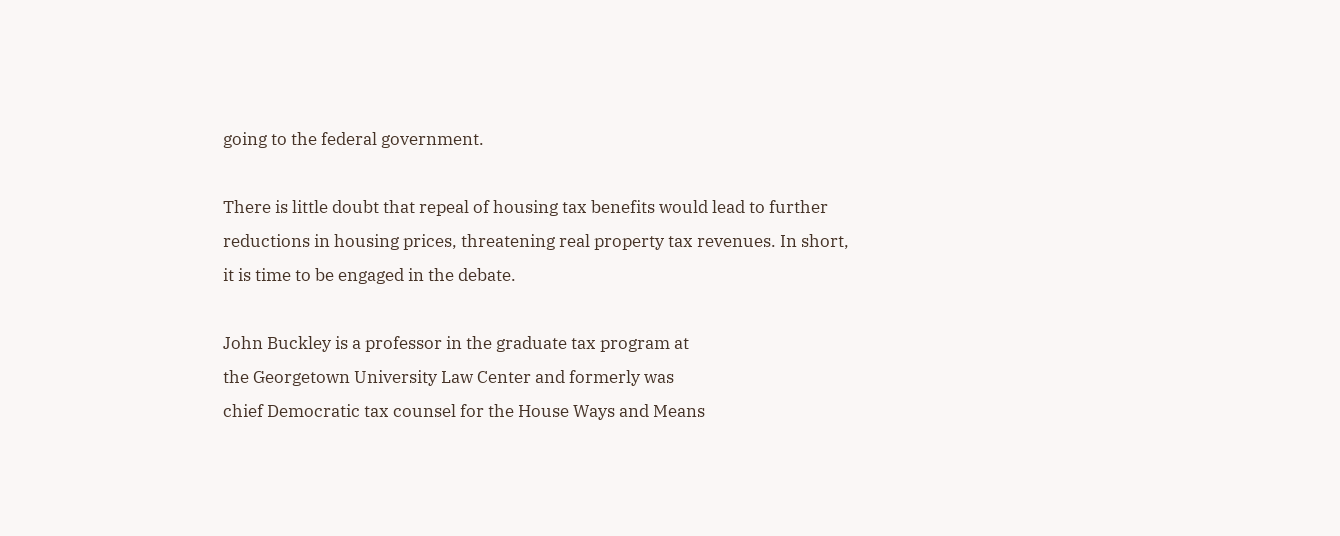going to the federal government.

There is little doubt that repeal of housing tax benefits would lead to further reductions in housing prices, threatening real property tax revenues. In short, it is time to be engaged in the debate.

John Buckley is a professor in the graduate tax program at
the Georgetown University Law Center and formerly was
chief Democratic tax counsel for the House Ways and Means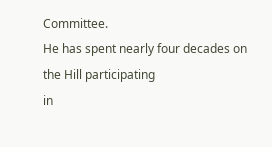Committee.
He has spent nearly four decades on the Hill participating
in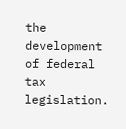the development of federal tax legislation.